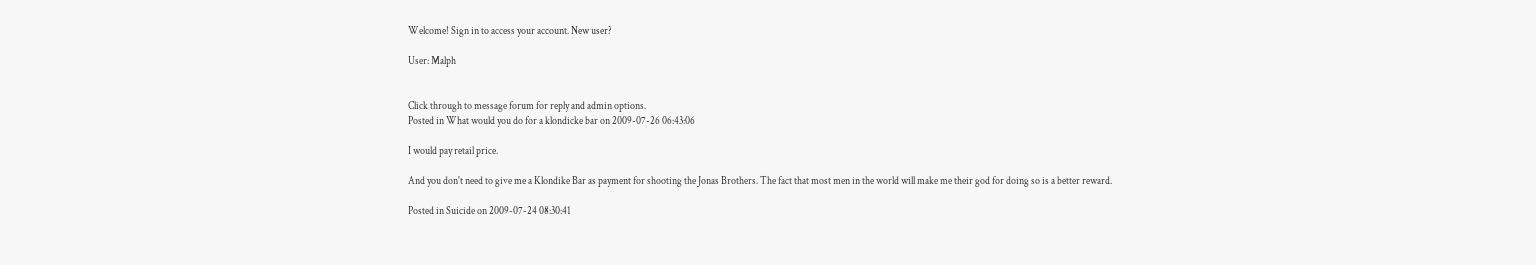Welcome! Sign in to access your account. New user?

User: Malph


Click through to message forum for reply and admin options.
Posted in What would you do for a klondicke bar on 2009-07-26 06:43:06

I would pay retail price.

And you don't need to give me a Klondike Bar as payment for shooting the Jonas Brothers. The fact that most men in the world will make me their god for doing so is a better reward.

Posted in Suicide on 2009-07-24 08:30:41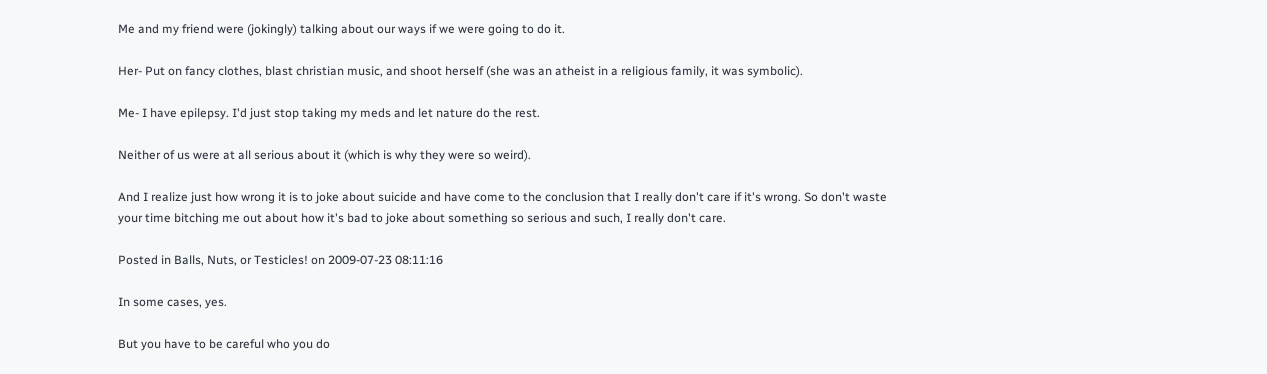Me and my friend were (jokingly) talking about our ways if we were going to do it.

Her- Put on fancy clothes, blast christian music, and shoot herself (she was an atheist in a religious family, it was symbolic).

Me- I have epilepsy. I'd just stop taking my meds and let nature do the rest.

Neither of us were at all serious about it (which is why they were so weird).

And I realize just how wrong it is to joke about suicide and have come to the conclusion that I really don't care if it's wrong. So don't waste your time bitching me out about how it's bad to joke about something so serious and such, I really don't care.

Posted in Balls, Nuts, or Testicles! on 2009-07-23 08:11:16

In some cases, yes.

But you have to be careful who you do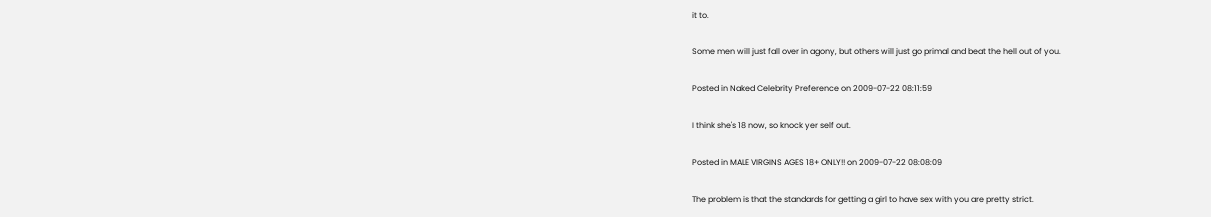it to.

Some men will just fall over in agony, but others will just go primal and beat the hell out of you.

Posted in Naked Celebrity Preference on 2009-07-22 08:11:59

I think she's 18 now, so knock yer self out.

Posted in MALE VIRGINS AGES 18+ ONLY!! on 2009-07-22 08:08:09

The problem is that the standards for getting a girl to have sex with you are pretty strict.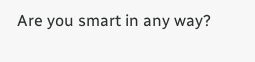Are you smart in any way?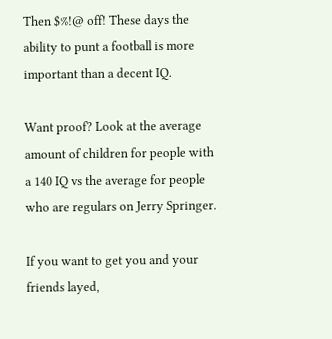Then $%!@ off! These days the ability to punt a football is more important than a decent IQ.

Want proof? Look at the average amount of children for people with a 140 IQ vs the average for people who are regulars on Jerry Springer.

If you want to get you and your friends layed,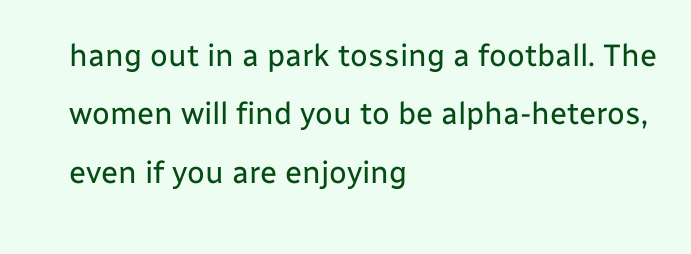hang out in a park tossing a football. The women will find you to be alpha-heteros, even if you are enjoying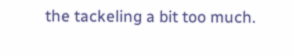the tackeling a bit too much.